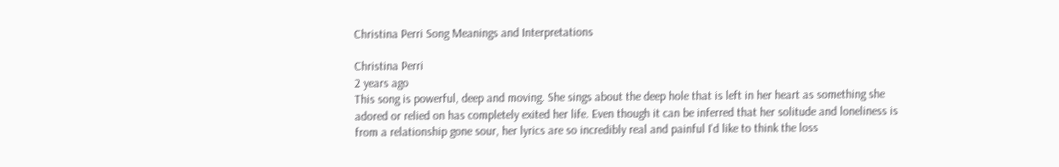Christina Perri Song Meanings and Interpretations

Christina Perri
2 years ago
This song is powerful, deep and moving. She sings about the deep hole that is left in her heart as something she adored or relied on has completely exited her life. Even though it can be inferred that her solitude and loneliness is from a relationship gone sour, her lyrics are so incredibly real and painful I'd like to think the loss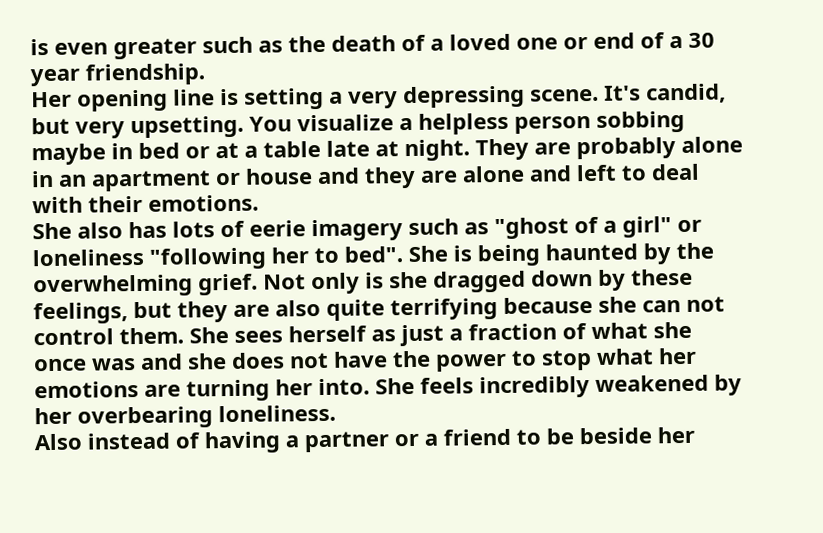is even greater such as the death of a loved one or end of a 30 year friendship.
Her opening line is setting a very depressing scene. It's candid, but very upsetting. You visualize a helpless person sobbing maybe in bed or at a table late at night. They are probably alone in an apartment or house and they are alone and left to deal with their emotions.
She also has lots of eerie imagery such as "ghost of a girl" or loneliness "following her to bed". She is being haunted by the overwhelming grief. Not only is she dragged down by these feelings, but they are also quite terrifying because she can not control them. She sees herself as just a fraction of what she once was and she does not have the power to stop what her emotions are turning her into. She feels incredibly weakened by her overbearing loneliness.
Also instead of having a partner or a friend to be beside her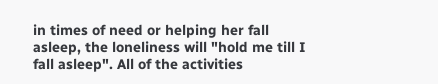in times of need or helping her fall asleep, the loneliness will "hold me till I fall asleep". All of the activities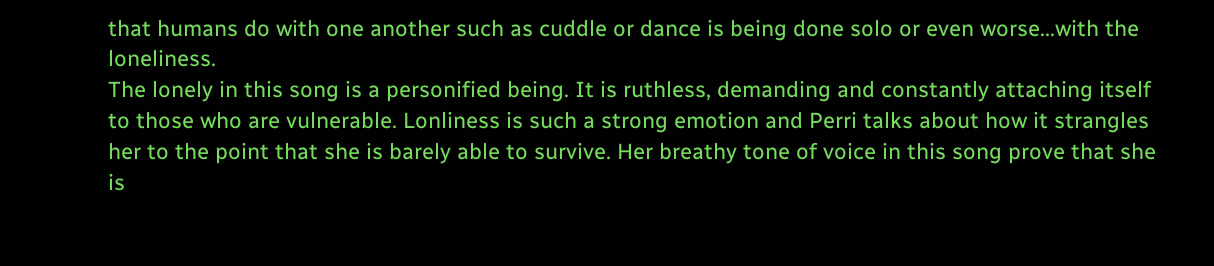that humans do with one another such as cuddle or dance is being done solo or even worse...with the loneliness.
The lonely in this song is a personified being. It is ruthless, demanding and constantly attaching itself to those who are vulnerable. Lonliness is such a strong emotion and Perri talks about how it strangles her to the point that she is barely able to survive. Her breathy tone of voice in this song prove that she is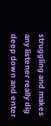struggling and makes any listener really dig deep down and enter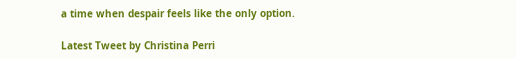a time when despair feels like the only option.

Latest Tweet by Christina Perri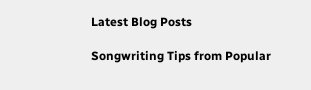Latest Blog Posts

Songwriting Tips from Popular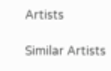Artists

Similar Artists